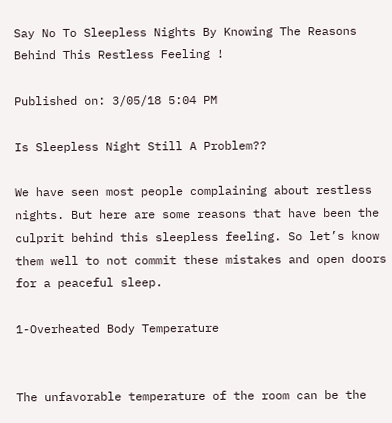Say No To Sleepless Nights By Knowing The Reasons Behind This Restless Feeling !

Published on: 3/05/18 5:04 PM

Is Sleepless Night Still A Problem??

We have seen most people complaining about restless nights. But here are some reasons that have been the culprit behind this sleepless feeling. So let’s know them well to not commit these mistakes and open doors for a peaceful sleep.

1-Overheated Body Temperature


The unfavorable temperature of the room can be the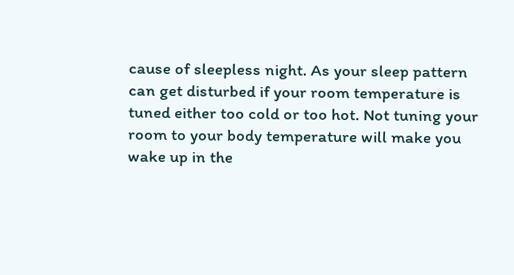cause of sleepless night. As your sleep pattern can get disturbed if your room temperature is tuned either too cold or too hot. Not tuning your room to your body temperature will make you wake up in the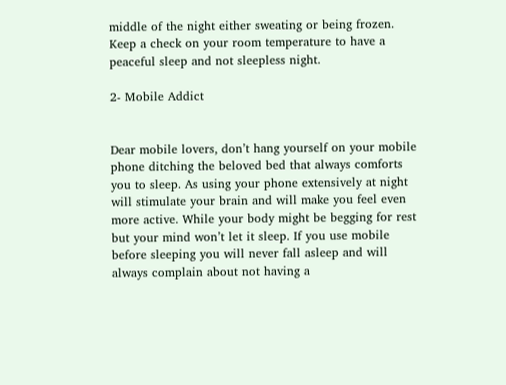middle of the night either sweating or being frozen. Keep a check on your room temperature to have a peaceful sleep and not sleepless night.

2- Mobile Addict


Dear mobile lovers, don’t hang yourself on your mobile phone ditching the beloved bed that always comforts you to sleep. As using your phone extensively at night will stimulate your brain and will make you feel even more active. While your body might be begging for rest but your mind won’t let it sleep. If you use mobile before sleeping you will never fall asleep and will always complain about not having a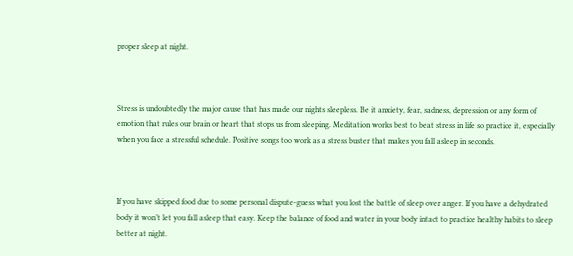proper sleep at night.



Stress is undoubtedly the major cause that has made our nights sleepless. Be it anxiety, fear, sadness, depression or any form of emotion that rules our brain or heart that stops us from sleeping. Meditation works best to beat stress in life so practice it, especially when you face a stressful schedule. Positive songs too work as a stress buster that makes you fall asleep in seconds.



If you have skipped food due to some personal dispute-guess what you lost the battle of sleep over anger. If you have a dehydrated body it won’t let you fall asleep that easy. Keep the balance of food and water in your body intact to practice healthy habits to sleep better at night.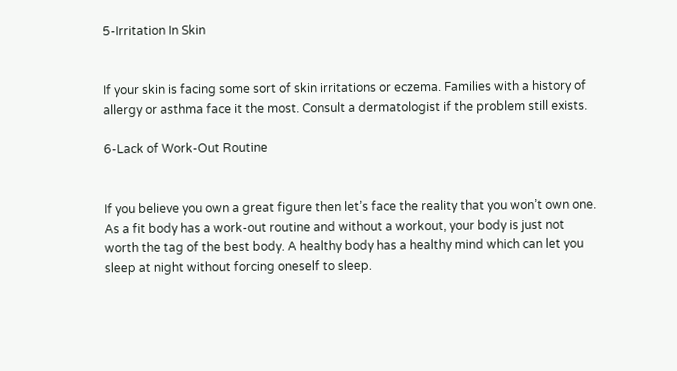5-Irritation In Skin


If your skin is facing some sort of skin irritations or eczema. Families with a history of allergy or asthma face it the most. Consult a dermatologist if the problem still exists.

6-Lack of Work-Out Routine


If you believe you own a great figure then let’s face the reality that you won’t own one. As a fit body has a work-out routine and without a workout, your body is just not worth the tag of the best body. A healthy body has a healthy mind which can let you sleep at night without forcing oneself to sleep.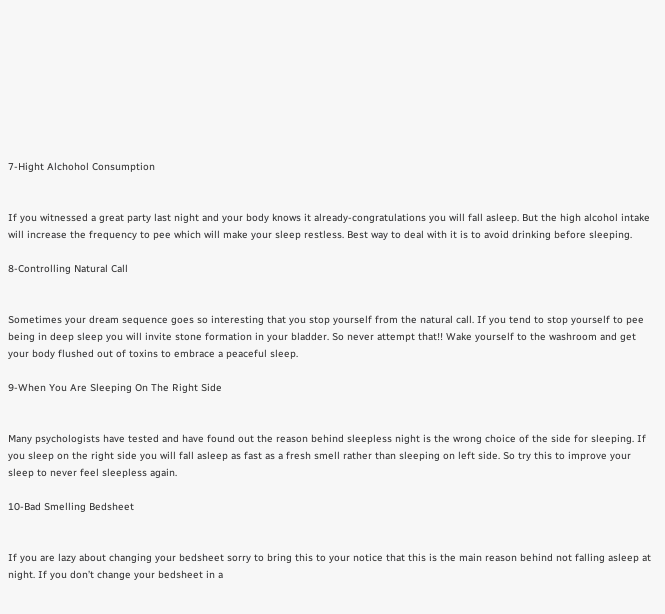7-Hight Alchohol Consumption


If you witnessed a great party last night and your body knows it already-congratulations you will fall asleep. But the high alcohol intake will increase the frequency to pee which will make your sleep restless. Best way to deal with it is to avoid drinking before sleeping.

8-Controlling Natural Call


Sometimes your dream sequence goes so interesting that you stop yourself from the natural call. If you tend to stop yourself to pee being in deep sleep you will invite stone formation in your bladder. So never attempt that!! Wake yourself to the washroom and get your body flushed out of toxins to embrace a peaceful sleep.

9-When You Are Sleeping On The Right Side


Many psychologists have tested and have found out the reason behind sleepless night is the wrong choice of the side for sleeping. If you sleep on the right side you will fall asleep as fast as a fresh smell rather than sleeping on left side. So try this to improve your sleep to never feel sleepless again.

10-Bad Smelling Bedsheet


If you are lazy about changing your bedsheet sorry to bring this to your notice that this is the main reason behind not falling asleep at night. If you don’t change your bedsheet in a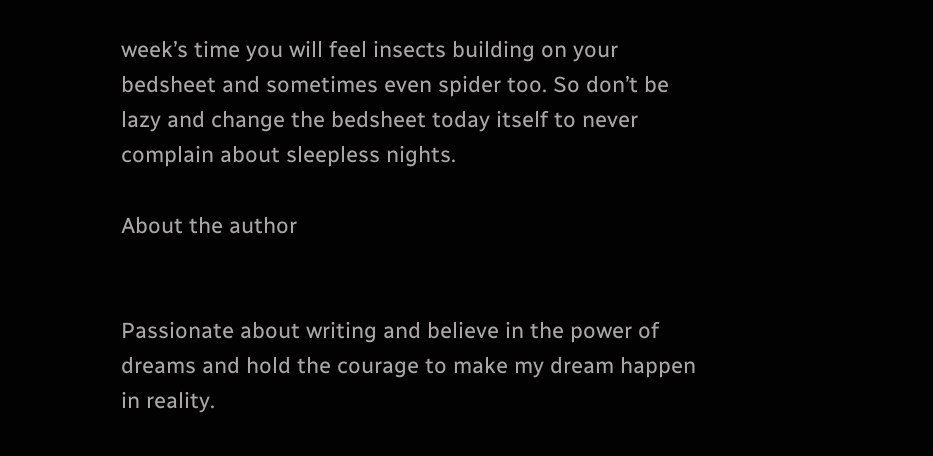week’s time you will feel insects building on your bedsheet and sometimes even spider too. So don’t be lazy and change the bedsheet today itself to never complain about sleepless nights.

About the author


Passionate about writing and believe in the power of dreams and hold the courage to make my dream happen in reality.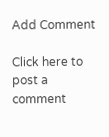Add Comment

Click here to post a comment